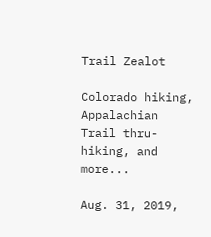Trail Zealot

Colorado hiking, Appalachian Trail thru-hiking, and more...

Aug. 31, 2019,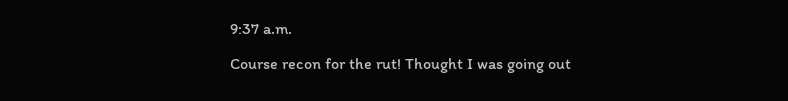9:37 a.m.

Course recon for the rut! Thought I was going out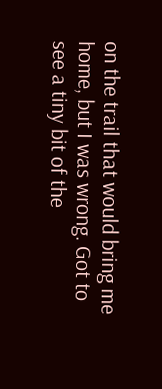on the trail that would bring me home, but I was wrong. Got to see a tiny bit of the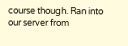course though. Ran into our server from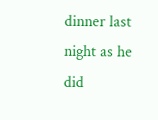dinner last night as he did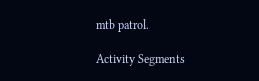mtb patrol.

Activity Segments